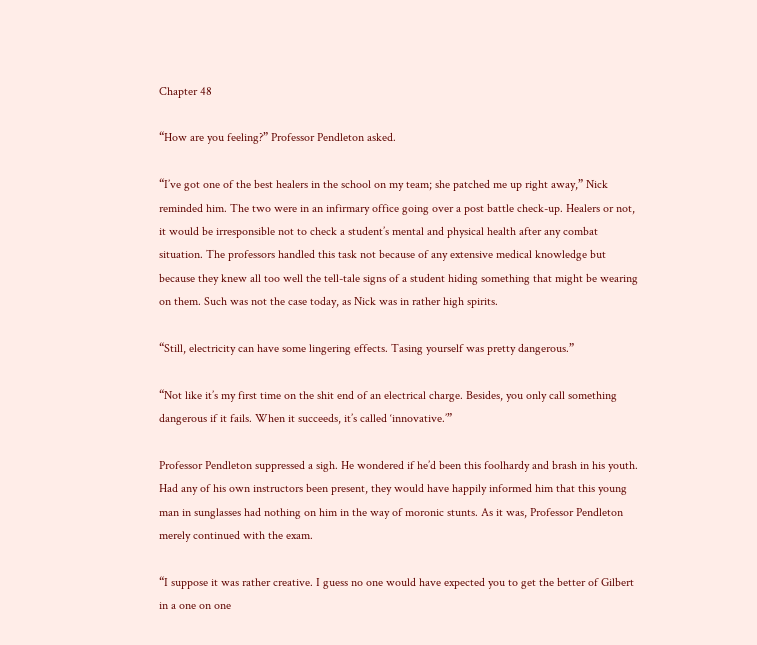Chapter 48

“How are you feeling?” Professor Pendleton asked.

“I’ve got one of the best healers in the school on my team; she patched me up right away,” Nick reminded him. The two were in an infirmary office going over a post battle check-up. Healers or not, it would be irresponsible not to check a student’s mental and physical health after any combat situation. The professors handled this task not because of any extensive medical knowledge but because they knew all too well the tell-tale signs of a student hiding something that might be wearing on them. Such was not the case today, as Nick was in rather high spirits.

“Still, electricity can have some lingering effects. Tasing yourself was pretty dangerous.”

“Not like it’s my first time on the shit end of an electrical charge. Besides, you only call something dangerous if it fails. When it succeeds, it’s called ‘innovative.’”

Professor Pendleton suppressed a sigh. He wondered if he’d been this foolhardy and brash in his youth. Had any of his own instructors been present, they would have happily informed him that this young man in sunglasses had nothing on him in the way of moronic stunts. As it was, Professor Pendleton merely continued with the exam.

“I suppose it was rather creative. I guess no one would have expected you to get the better of Gilbert in a one on one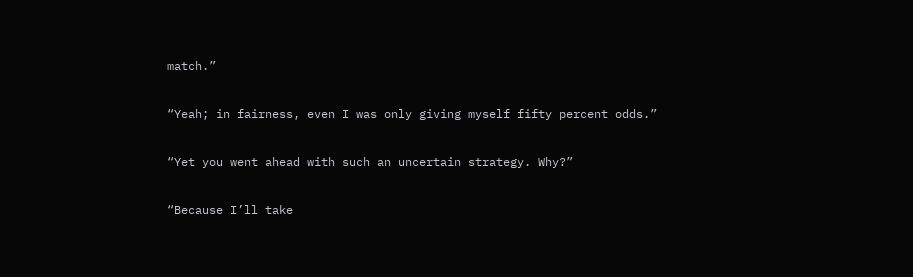match.”

“Yeah; in fairness, even I was only giving myself fifty percent odds.”

“Yet you went ahead with such an uncertain strategy. Why?”

“Because I’ll take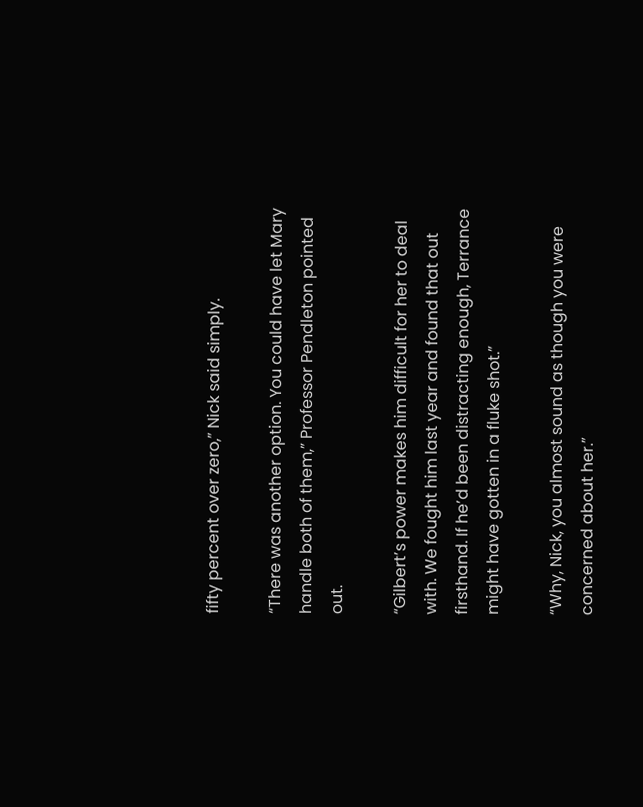fifty percent over zero,” Nick said simply.

“There was another option. You could have let Mary handle both of them,” Professor Pendleton pointed out.

“Gilbert’s power makes him difficult for her to deal with. We fought him last year and found that out firsthand. If he’d been distracting enough, Terrance might have gotten in a fluke shot.”

“Why, Nick, you almost sound as though you were concerned about her.”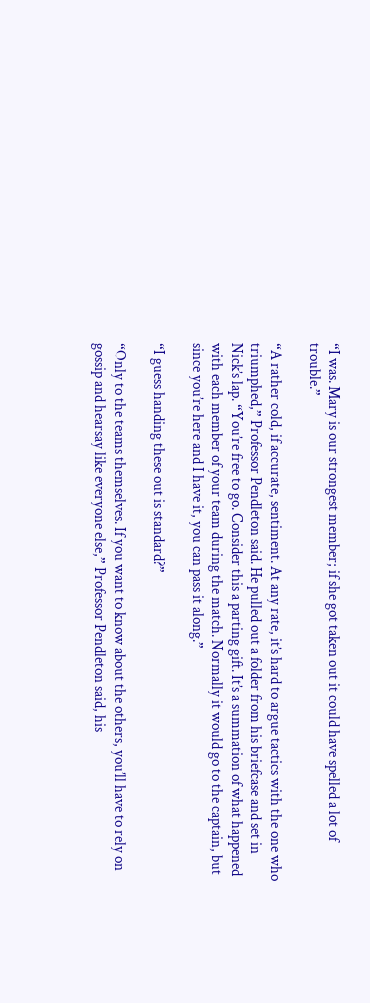“I was. Mary is our strongest member; if she got taken out it could have spelled a lot of trouble.”

“A rather cold, if accurate, sentiment. At any rate, it’s hard to argue tactics with the one who triumphed,” Professor Pendleton said. He pulled out a folder from his briefcase and set in Nick’s lap. “You’re free to go. Consider this a parting gift. It’s a summation of what happened with each member of your team during the match. Normally it would go to the captain, but since you’re here and I have it, you can pass it along.”

“I guess handing these out is standard?”

“Only to the teams themselves. If you want to know about the others, you’ll have to rely on gossip and hearsay like everyone else,” Professor Pendleton said, his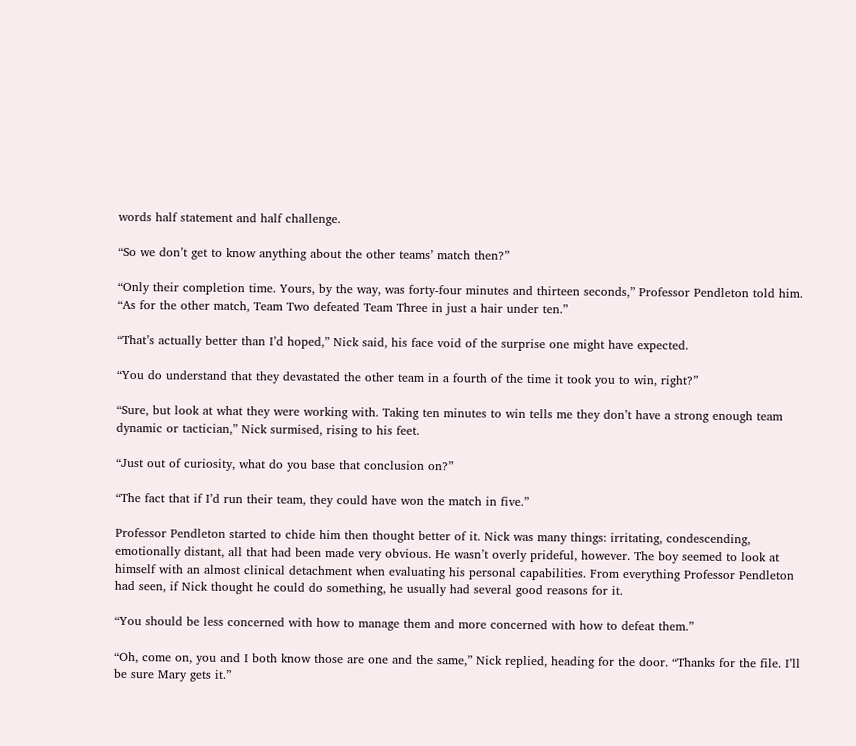words half statement and half challenge.

“So we don’t get to know anything about the other teams’ match then?”

“Only their completion time. Yours, by the way, was forty-four minutes and thirteen seconds,” Professor Pendleton told him. “As for the other match, Team Two defeated Team Three in just a hair under ten.”

“That’s actually better than I’d hoped,” Nick said, his face void of the surprise one might have expected.

“You do understand that they devastated the other team in a fourth of the time it took you to win, right?”

“Sure, but look at what they were working with. Taking ten minutes to win tells me they don’t have a strong enough team dynamic or tactician,” Nick surmised, rising to his feet.

“Just out of curiosity, what do you base that conclusion on?”

“The fact that if I’d run their team, they could have won the match in five.”

Professor Pendleton started to chide him then thought better of it. Nick was many things: irritating, condescending, emotionally distant, all that had been made very obvious. He wasn’t overly prideful, however. The boy seemed to look at himself with an almost clinical detachment when evaluating his personal capabilities. From everything Professor Pendleton had seen, if Nick thought he could do something, he usually had several good reasons for it.

“You should be less concerned with how to manage them and more concerned with how to defeat them.”

“Oh, come on, you and I both know those are one and the same,” Nick replied, heading for the door. “Thanks for the file. I’ll be sure Mary gets it.”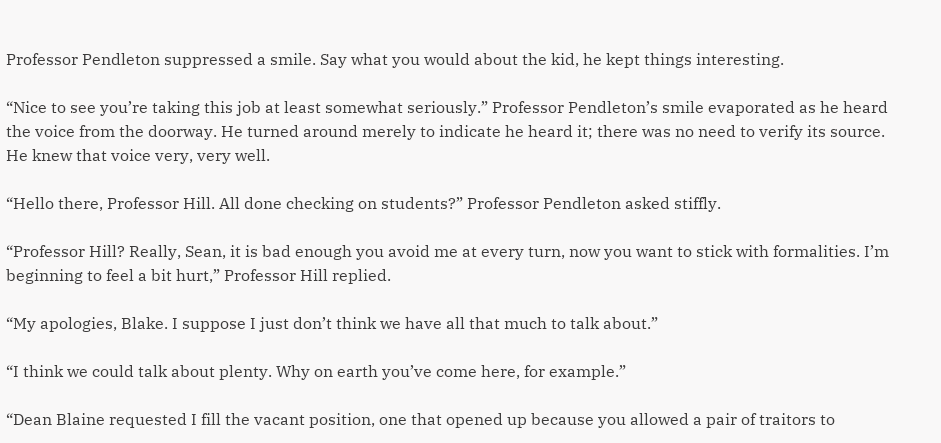Professor Pendleton suppressed a smile. Say what you would about the kid, he kept things interesting.

“Nice to see you’re taking this job at least somewhat seriously.” Professor Pendleton’s smile evaporated as he heard the voice from the doorway. He turned around merely to indicate he heard it; there was no need to verify its source. He knew that voice very, very well.

“Hello there, Professor Hill. All done checking on students?” Professor Pendleton asked stiffly.

“Professor Hill? Really, Sean, it is bad enough you avoid me at every turn, now you want to stick with formalities. I’m beginning to feel a bit hurt,” Professor Hill replied.

“My apologies, Blake. I suppose I just don’t think we have all that much to talk about.”

“I think we could talk about plenty. Why on earth you’ve come here, for example.”

“Dean Blaine requested I fill the vacant position, one that opened up because you allowed a pair of traitors to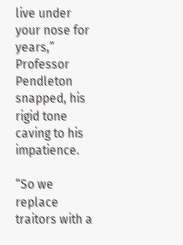live under your nose for years,” Professor Pendleton snapped, his rigid tone caving to his impatience.

“So we replace traitors with a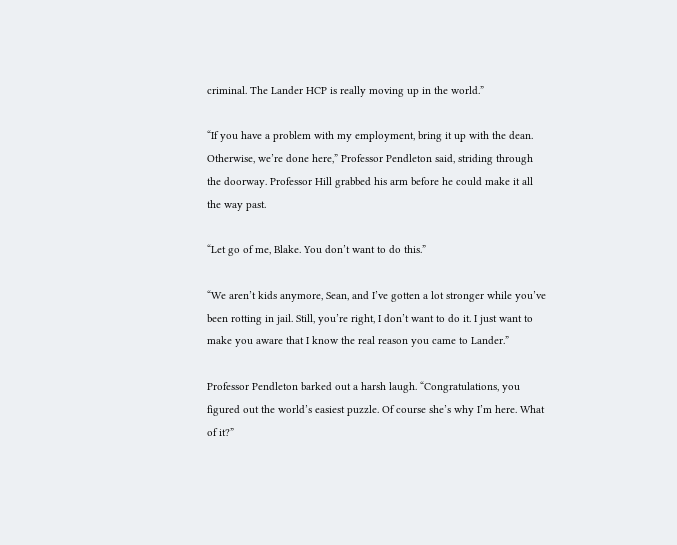criminal. The Lander HCP is really moving up in the world.”

“If you have a problem with my employment, bring it up with the dean. Otherwise, we’re done here,” Professor Pendleton said, striding through the doorway. Professor Hill grabbed his arm before he could make it all the way past.

“Let go of me, Blake. You don’t want to do this.”

“We aren’t kids anymore, Sean, and I’ve gotten a lot stronger while you’ve been rotting in jail. Still, you’re right, I don’t want to do it. I just want to make you aware that I know the real reason you came to Lander.”

Professor Pendleton barked out a harsh laugh. “Congratulations, you figured out the world’s easiest puzzle. Of course she’s why I’m here. What of it?”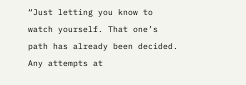“Just letting you know to watch yourself. That one’s path has already been decided. Any attempts at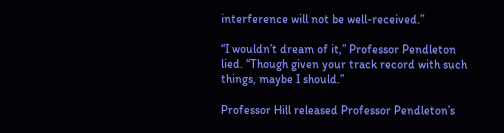interference will not be well-received.”

“I wouldn’t dream of it,” Professor Pendleton lied. “Though given your track record with such things, maybe I should.”

Professor Hill released Professor Pendleton’s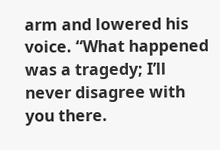arm and lowered his voice. “What happened was a tragedy; I’ll never disagree with you there.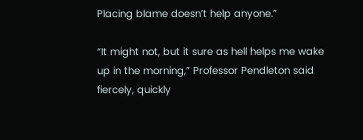Placing blame doesn’t help anyone.”

“It might not, but it sure as hell helps me wake up in the morning,” Professor Pendleton said fiercely, quickly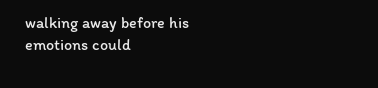walking away before his emotions could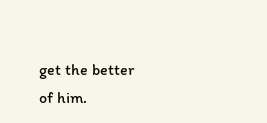get the better of him.